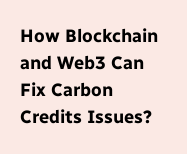How Blockchain and Web3 Can Fix Carbon Credits Issues?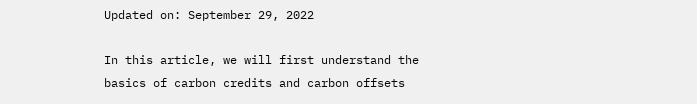Updated on: September 29, 2022

In this article, we will first understand the basics of carbon credits and carbon offsets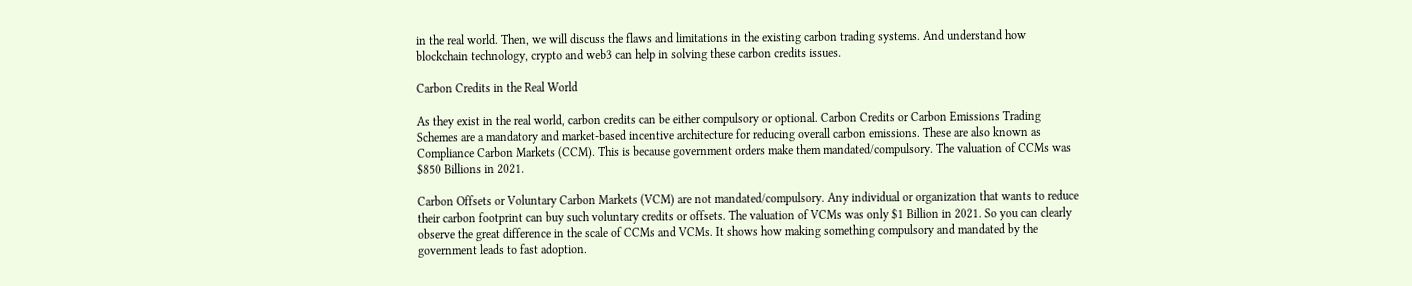in the real world. Then, we will discuss the flaws and limitations in the existing carbon trading systems. And understand how blockchain technology, crypto and web3 can help in solving these carbon credits issues.

Carbon Credits in the Real World

As they exist in the real world, carbon credits can be either compulsory or optional. Carbon Credits or Carbon Emissions Trading Schemes are a mandatory and market-based incentive architecture for reducing overall carbon emissions. These are also known as Compliance Carbon Markets (CCM). This is because government orders make them mandated/compulsory. The valuation of CCMs was $850 Billions in 2021.

Carbon Offsets or Voluntary Carbon Markets (VCM) are not mandated/compulsory. Any individual or organization that wants to reduce their carbon footprint can buy such voluntary credits or offsets. The valuation of VCMs was only $1 Billion in 2021. So you can clearly observe the great difference in the scale of CCMs and VCMs. It shows how making something compulsory and mandated by the government leads to fast adoption.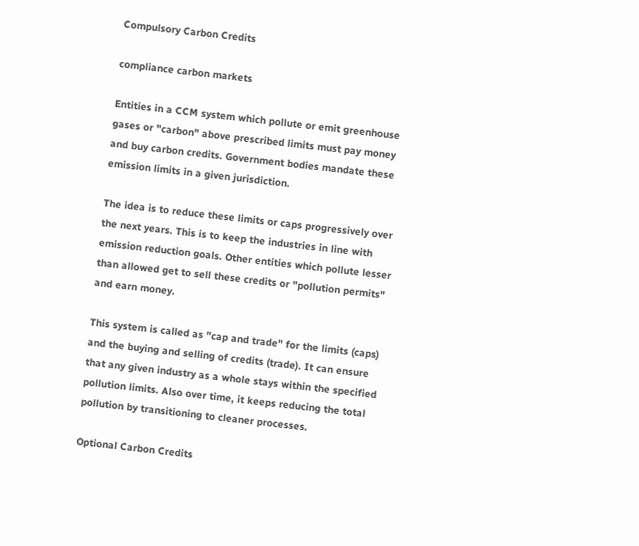Compulsory Carbon Credits

compliance carbon markets

Entities in a CCM system which pollute or emit greenhouse gases or "carbon" above prescribed limits must pay money and buy carbon credits. Government bodies mandate these emission limits in a given jurisdiction.

The idea is to reduce these limits or caps progressively over the next years. This is to keep the industries in line with emission reduction goals. Other entities which pollute lesser than allowed get to sell these credits or "pollution permits" and earn money.

This system is called as "cap and trade" for the limits (caps) and the buying and selling of credits (trade). It can ensure that any given industry as a whole stays within the specified pollution limits. Also over time, it keeps reducing the total pollution by transitioning to cleaner processes.

Optional Carbon Credits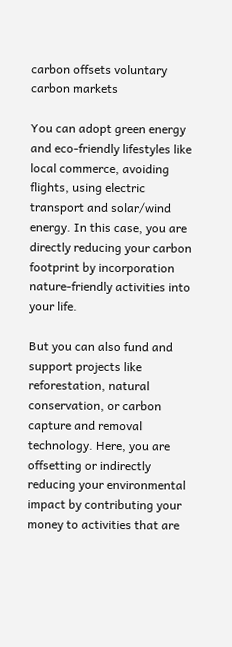carbon offsets voluntary carbon markets

You can adopt green energy and eco-friendly lifestyles like local commerce, avoiding flights, using electric transport and solar/wind energy. In this case, you are directly reducing your carbon footprint by incorporation nature-friendly activities into your life.

But you can also fund and support projects like reforestation, natural conservation, or carbon capture and removal technology. Here, you are offsetting or indirectly reducing your environmental impact by contributing your money to activities that are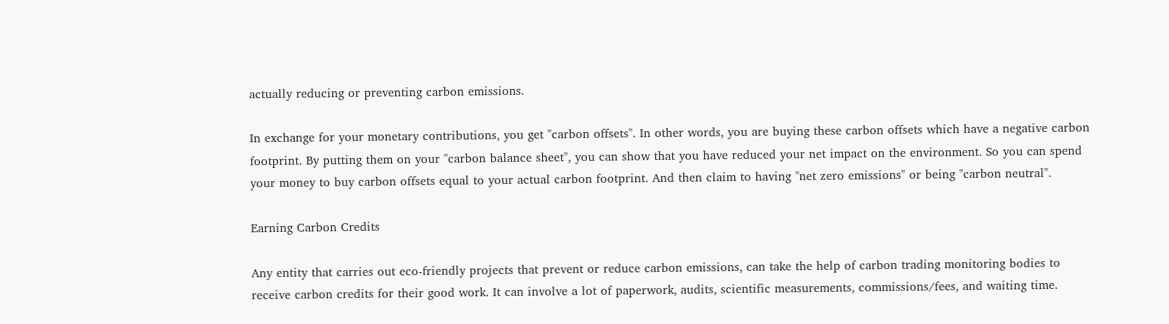actually reducing or preventing carbon emissions.

In exchange for your monetary contributions, you get "carbon offsets". In other words, you are buying these carbon offsets which have a negative carbon footprint. By putting them on your "carbon balance sheet", you can show that you have reduced your net impact on the environment. So you can spend your money to buy carbon offsets equal to your actual carbon footprint. And then claim to having "net zero emissions" or being "carbon neutral".

Earning Carbon Credits

Any entity that carries out eco-friendly projects that prevent or reduce carbon emissions, can take the help of carbon trading monitoring bodies to receive carbon credits for their good work. It can involve a lot of paperwork, audits, scientific measurements, commissions/fees, and waiting time.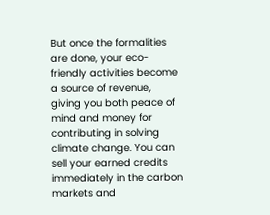But once the formalities are done, your eco-friendly activities become a source of revenue, giving you both peace of mind and money for contributing in solving climate change. You can sell your earned credits immediately in the carbon markets and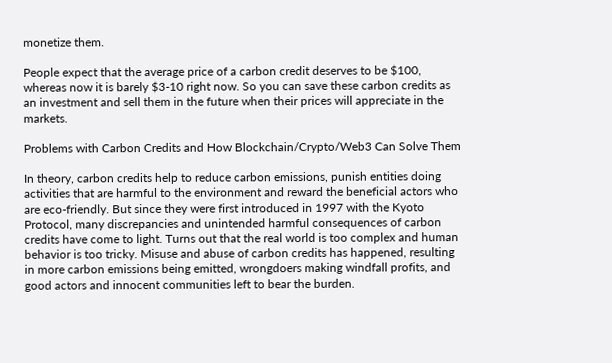monetize them.

People expect that the average price of a carbon credit deserves to be $100, whereas now it is barely $3-10 right now. So you can save these carbon credits as an investment and sell them in the future when their prices will appreciate in the markets.

Problems with Carbon Credits and How Blockchain/Crypto/Web3 Can Solve Them

In theory, carbon credits help to reduce carbon emissions, punish entities doing activities that are harmful to the environment and reward the beneficial actors who are eco-friendly. But since they were first introduced in 1997 with the Kyoto Protocol, many discrepancies and unintended harmful consequences of carbon credits have come to light. Turns out that the real world is too complex and human behavior is too tricky. Misuse and abuse of carbon credits has happened, resulting in more carbon emissions being emitted, wrongdoers making windfall profits, and good actors and innocent communities left to bear the burden.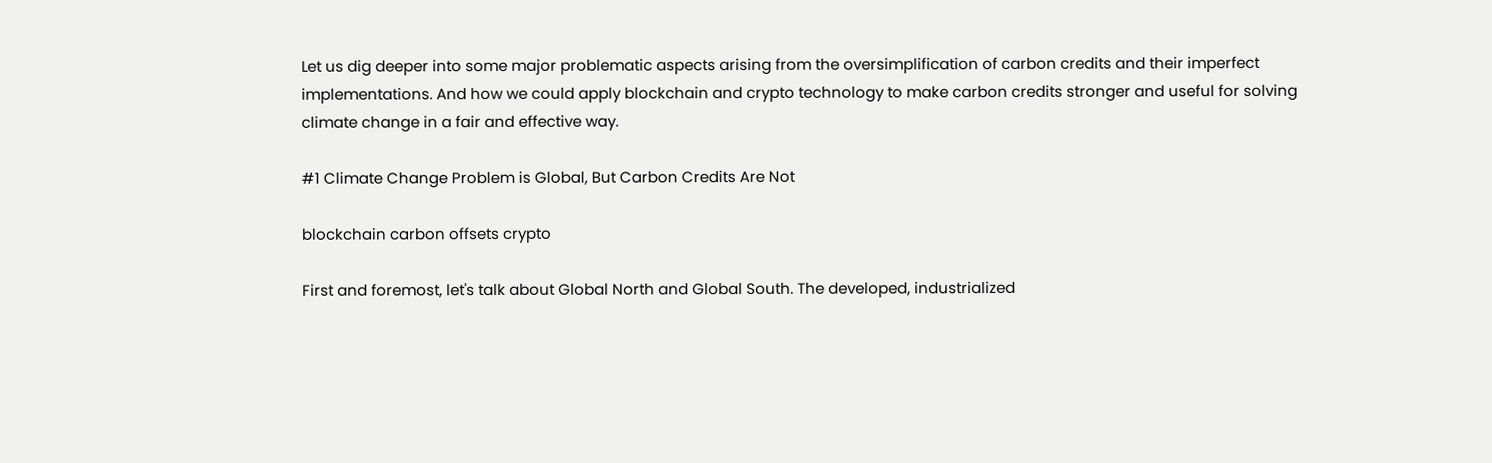Let us dig deeper into some major problematic aspects arising from the oversimplification of carbon credits and their imperfect implementations. And how we could apply blockchain and crypto technology to make carbon credits stronger and useful for solving climate change in a fair and effective way.

#1 Climate Change Problem is Global, But Carbon Credits Are Not

blockchain carbon offsets crypto

First and foremost, let's talk about Global North and Global South. The developed, industrialized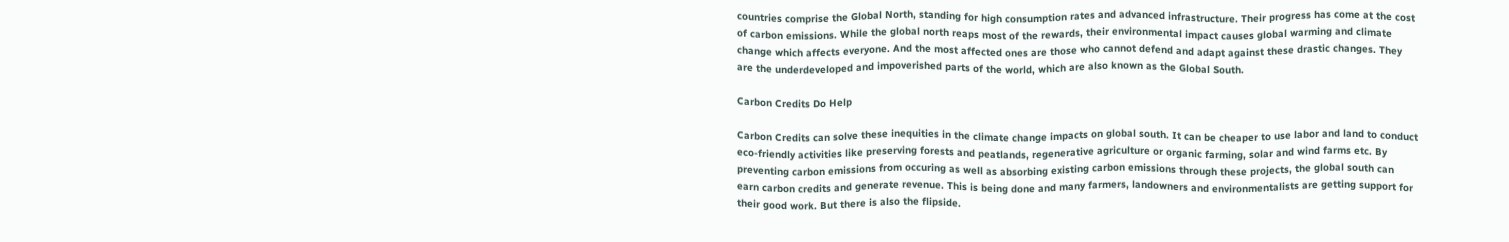countries comprise the Global North, standing for high consumption rates and advanced infrastructure. Their progress has come at the cost of carbon emissions. While the global north reaps most of the rewards, their environmental impact causes global warming and climate change which affects everyone. And the most affected ones are those who cannot defend and adapt against these drastic changes. They are the underdeveloped and impoverished parts of the world, which are also known as the Global South.

Carbon Credits Do Help

Carbon Credits can solve these inequities in the climate change impacts on global south. It can be cheaper to use labor and land to conduct eco-friendly activities like preserving forests and peatlands, regenerative agriculture or organic farming, solar and wind farms etc. By preventing carbon emissions from occuring as well as absorbing existing carbon emissions through these projects, the global south can earn carbon credits and generate revenue. This is being done and many farmers, landowners and environmentalists are getting support for their good work. But there is also the flipside.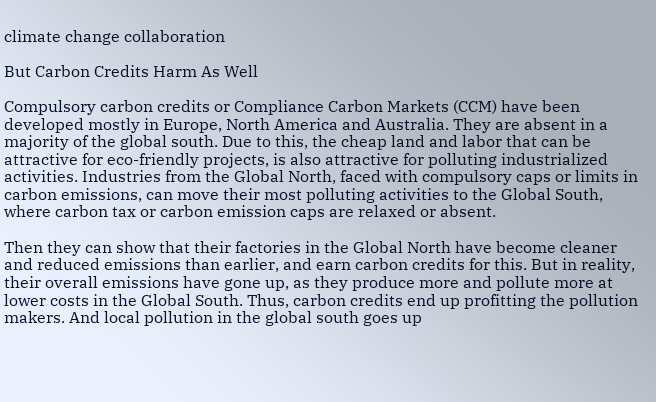climate change collaboration

But Carbon Credits Harm As Well

Compulsory carbon credits or Compliance Carbon Markets (CCM) have been developed mostly in Europe, North America and Australia. They are absent in a majority of the global south. Due to this, the cheap land and labor that can be attractive for eco-friendly projects, is also attractive for polluting industrialized activities. Industries from the Global North, faced with compulsory caps or limits in carbon emissions, can move their most polluting activities to the Global South, where carbon tax or carbon emission caps are relaxed or absent.

Then they can show that their factories in the Global North have become cleaner and reduced emissions than earlier, and earn carbon credits for this. But in reality, their overall emissions have gone up, as they produce more and pollute more at lower costs in the Global South. Thus, carbon credits end up profitting the pollution makers. And local pollution in the global south goes up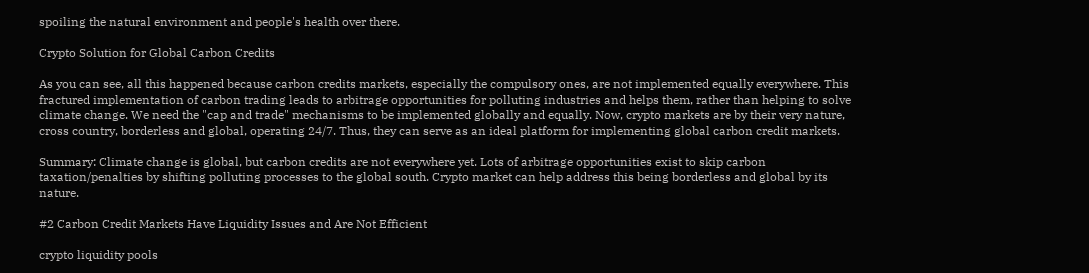spoiling the natural environment and people's health over there.

Crypto Solution for Global Carbon Credits

As you can see, all this happened because carbon credits markets, especially the compulsory ones, are not implemented equally everywhere. This fractured implementation of carbon trading leads to arbitrage opportunities for polluting industries and helps them, rather than helping to solve climate change. We need the "cap and trade" mechanisms to be implemented globally and equally. Now, crypto markets are by their very nature, cross country, borderless and global, operating 24/7. Thus, they can serve as an ideal platform for implementing global carbon credit markets.

Summary: Climate change is global, but carbon credits are not everywhere yet. Lots of arbitrage opportunities exist to skip carbon taxation/penalties by shifting polluting processes to the global south. Crypto market can help address this being borderless and global by its nature.

#2 Carbon Credit Markets Have Liquidity Issues and Are Not Efficient

crypto liquidity pools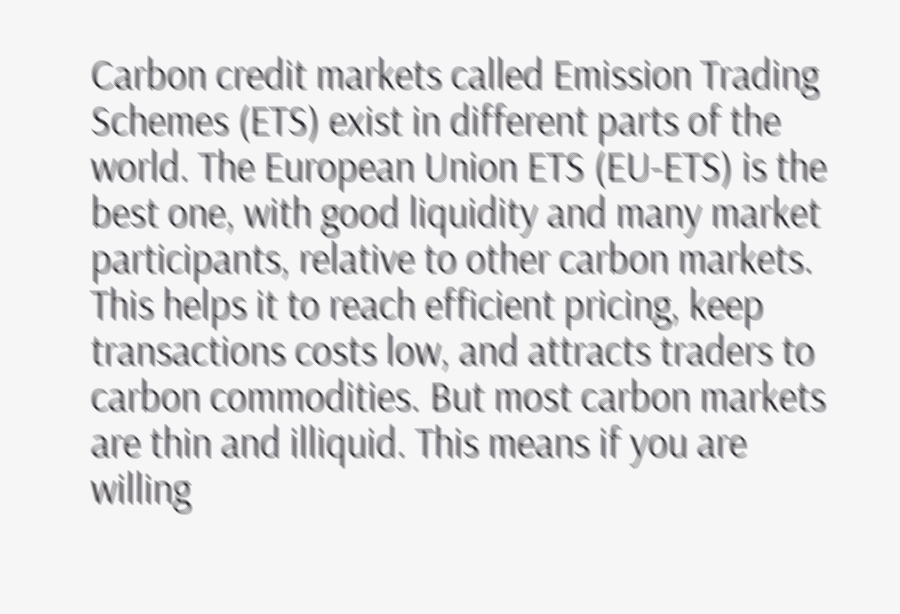Carbon credit markets called Emission Trading Schemes (ETS) exist in different parts of the world. The European Union ETS (EU-ETS) is the best one, with good liquidity and many market participants, relative to other carbon markets. This helps it to reach efficient pricing, keep transactions costs low, and attracts traders to carbon commodities. But most carbon markets are thin and illiquid. This means if you are willing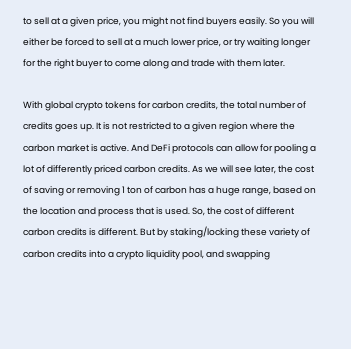to sell at a given price, you might not find buyers easily. So you will either be forced to sell at a much lower price, or try waiting longer for the right buyer to come along and trade with them later.

With global crypto tokens for carbon credits, the total number of credits goes up. It is not restricted to a given region where the carbon market is active. And DeFi protocols can allow for pooling a lot of differently priced carbon credits. As we will see later, the cost of saving or removing 1 ton of carbon has a huge range, based on the location and process that is used. So, the cost of different carbon credits is different. But by staking/locking these variety of carbon credits into a crypto liquidity pool, and swapping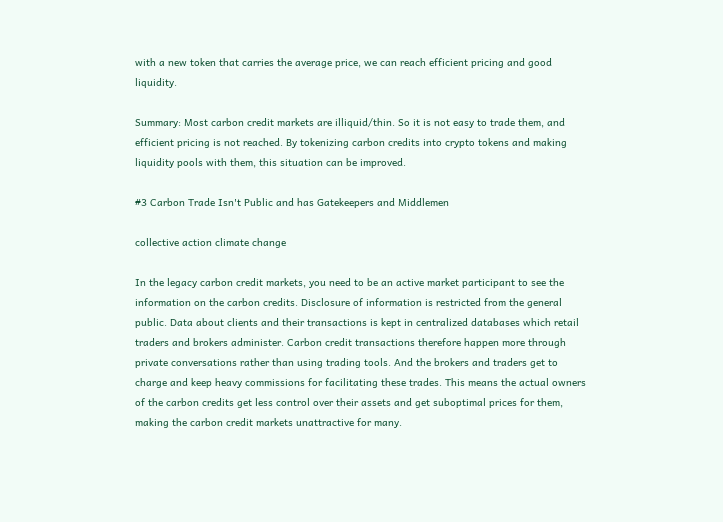with a new token that carries the average price, we can reach efficient pricing and good liquidity.

Summary: Most carbon credit markets are illiquid/thin. So it is not easy to trade them, and efficient pricing is not reached. By tokenizing carbon credits into crypto tokens and making liquidity pools with them, this situation can be improved.

#3 Carbon Trade Isn't Public and has Gatekeepers and Middlemen

collective action climate change

In the legacy carbon credit markets, you need to be an active market participant to see the information on the carbon credits. Disclosure of information is restricted from the general public. Data about clients and their transactions is kept in centralized databases which retail traders and brokers administer. Carbon credit transactions therefore happen more through private conversations rather than using trading tools. And the brokers and traders get to charge and keep heavy commissions for facilitating these trades. This means the actual owners of the carbon credits get less control over their assets and get suboptimal prices for them, making the carbon credit markets unattractive for many.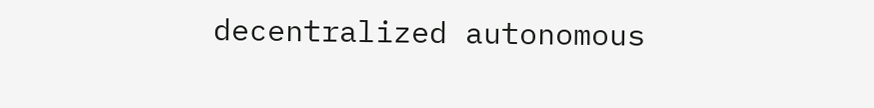decentralized autonomous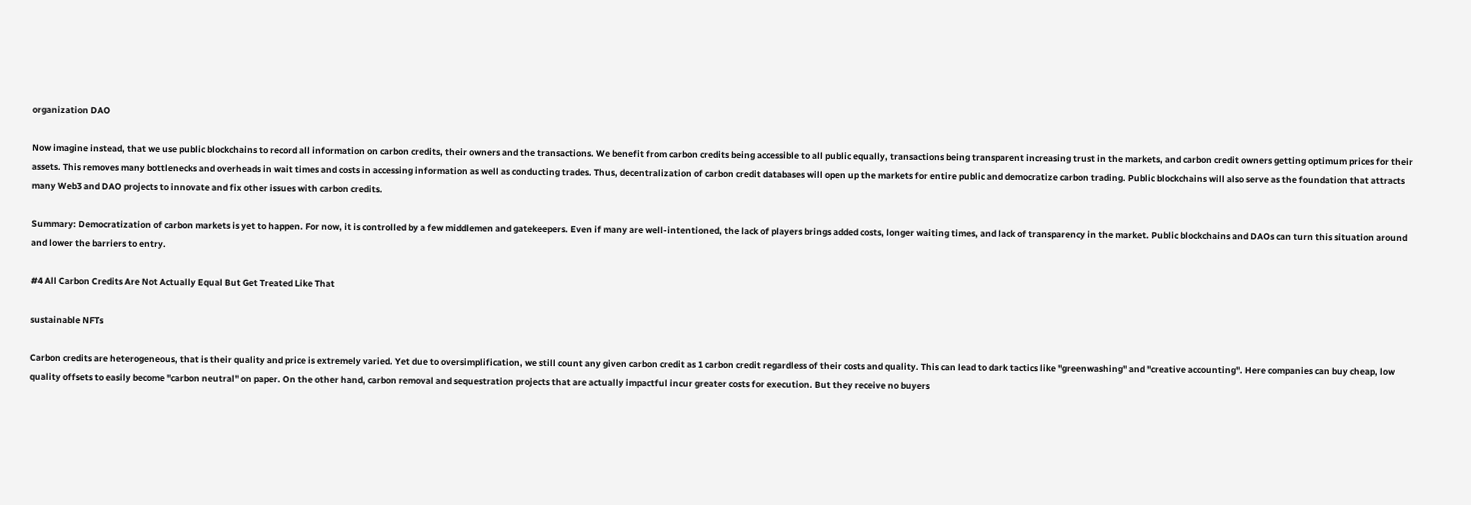organization DAO

Now imagine instead, that we use public blockchains to record all information on carbon credits, their owners and the transactions. We benefit from carbon credits being accessible to all public equally, transactions being transparent increasing trust in the markets, and carbon credit owners getting optimum prices for their assets. This removes many bottlenecks and overheads in wait times and costs in accessing information as well as conducting trades. Thus, decentralization of carbon credit databases will open up the markets for entire public and democratize carbon trading. Public blockchains will also serve as the foundation that attracts many Web3 and DAO projects to innovate and fix other issues with carbon credits.

Summary: Democratization of carbon markets is yet to happen. For now, it is controlled by a few middlemen and gatekeepers. Even if many are well-intentioned, the lack of players brings added costs, longer waiting times, and lack of transparency in the market. Public blockchains and DAOs can turn this situation around and lower the barriers to entry.

#4 All Carbon Credits Are Not Actually Equal But Get Treated Like That

sustainable NFTs

Carbon credits are heterogeneous, that is their quality and price is extremely varied. Yet due to oversimplification, we still count any given carbon credit as 1 carbon credit regardless of their costs and quality. This can lead to dark tactics like "greenwashing" and "creative accounting". Here companies can buy cheap, low quality offsets to easily become "carbon neutral" on paper. On the other hand, carbon removal and sequestration projects that are actually impactful incur greater costs for execution. But they receive no buyers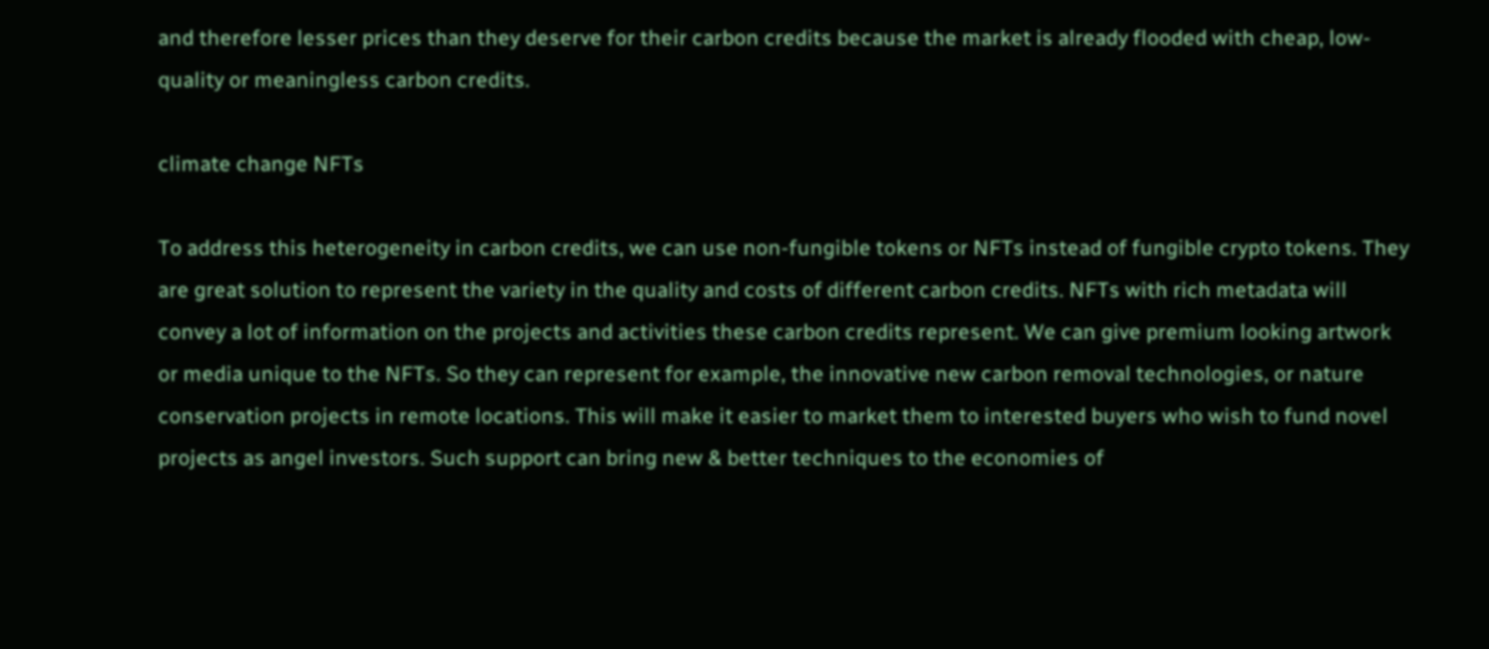and therefore lesser prices than they deserve for their carbon credits because the market is already flooded with cheap, low-quality or meaningless carbon credits.

climate change NFTs

To address this heterogeneity in carbon credits, we can use non-fungible tokens or NFTs instead of fungible crypto tokens. They are great solution to represent the variety in the quality and costs of different carbon credits. NFTs with rich metadata will convey a lot of information on the projects and activities these carbon credits represent. We can give premium looking artwork or media unique to the NFTs. So they can represent for example, the innovative new carbon removal technologies, or nature conservation projects in remote locations. This will make it easier to market them to interested buyers who wish to fund novel projects as angel investors. Such support can bring new & better techniques to the economies of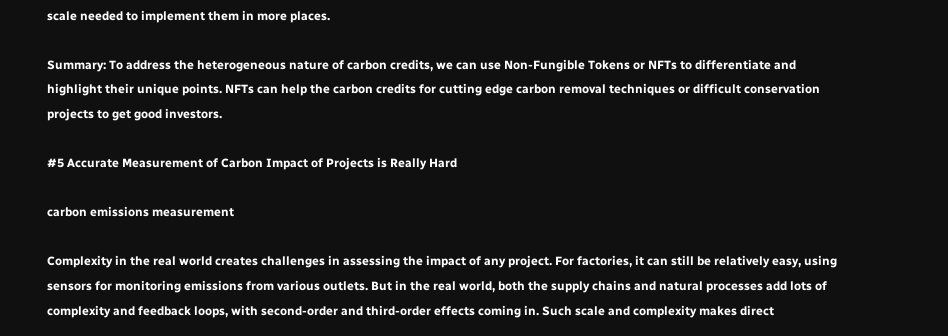scale needed to implement them in more places.

Summary: To address the heterogeneous nature of carbon credits, we can use Non-Fungible Tokens or NFTs to differentiate and highlight their unique points. NFTs can help the carbon credits for cutting edge carbon removal techniques or difficult conservation projects to get good investors.

#5 Accurate Measurement of Carbon Impact of Projects is Really Hard

carbon emissions measurement

Complexity in the real world creates challenges in assessing the impact of any project. For factories, it can still be relatively easy, using sensors for monitoring emissions from various outlets. But in the real world, both the supply chains and natural processes add lots of complexity and feedback loops, with second-order and third-order effects coming in. Such scale and complexity makes direct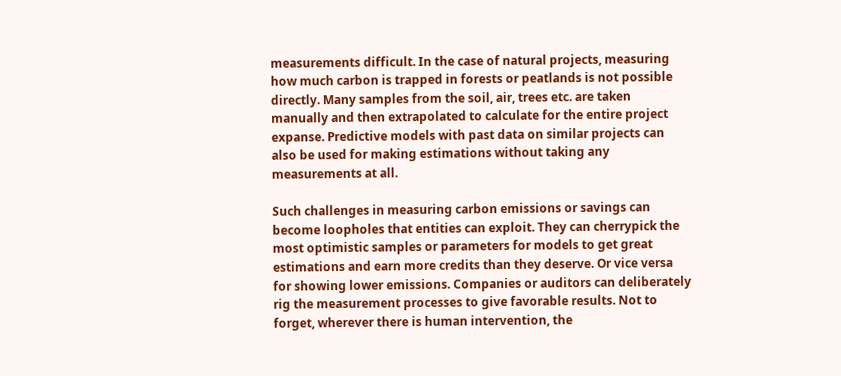measurements difficult. In the case of natural projects, measuring how much carbon is trapped in forests or peatlands is not possible directly. Many samples from the soil, air, trees etc. are taken manually and then extrapolated to calculate for the entire project expanse. Predictive models with past data on similar projects can also be used for making estimations without taking any measurements at all.

Such challenges in measuring carbon emissions or savings can become loopholes that entities can exploit. They can cherrypick the most optimistic samples or parameters for models to get great estimations and earn more credits than they deserve. Or vice versa for showing lower emissions. Companies or auditors can deliberately rig the measurement processes to give favorable results. Not to forget, wherever there is human intervention, the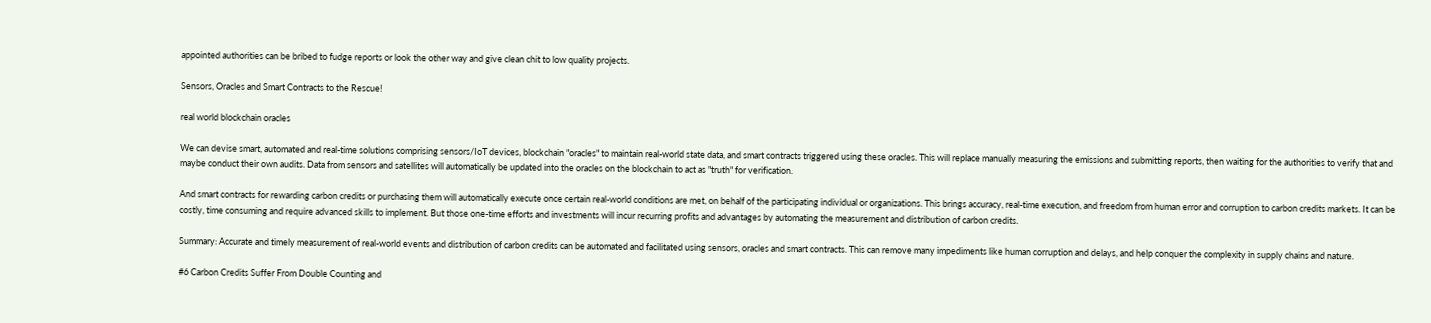appointed authorities can be bribed to fudge reports or look the other way and give clean chit to low quality projects.

Sensors, Oracles and Smart Contracts to the Rescue!

real world blockchain oracles

We can devise smart, automated and real-time solutions comprising sensors/IoT devices, blockchain "oracles" to maintain real-world state data, and smart contracts triggered using these oracles. This will replace manually measuring the emissions and submitting reports, then waiting for the authorities to verify that and maybe conduct their own audits. Data from sensors and satellites will automatically be updated into the oracles on the blockchain to act as "truth" for verification.

And smart contracts for rewarding carbon credits or purchasing them will automatically execute once certain real-world conditions are met, on behalf of the participating individual or organizations. This brings accuracy, real-time execution, and freedom from human error and corruption to carbon credits markets. It can be costly, time consuming and require advanced skills to implement. But those one-time efforts and investments will incur recurring profits and advantages by automating the measurement and distribution of carbon credits.

Summary: Accurate and timely measurement of real-world events and distribution of carbon credits can be automated and facilitated using sensors, oracles and smart contracts. This can remove many impediments like human corruption and delays, and help conquer the complexity in supply chains and nature.

#6 Carbon Credits Suffer From Double Counting and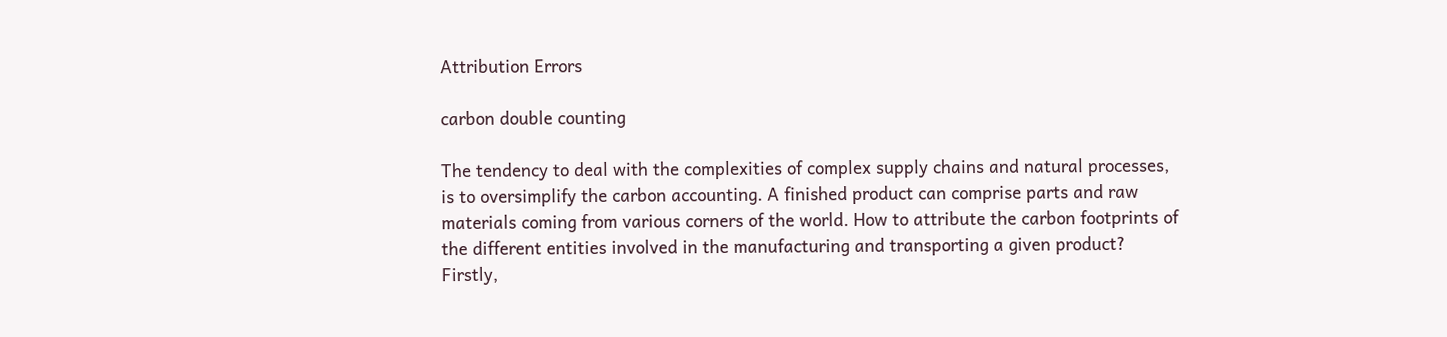Attribution Errors

carbon double counting

The tendency to deal with the complexities of complex supply chains and natural processes, is to oversimplify the carbon accounting. A finished product can comprise parts and raw materials coming from various corners of the world. How to attribute the carbon footprints of the different entities involved in the manufacturing and transporting a given product? Firstly,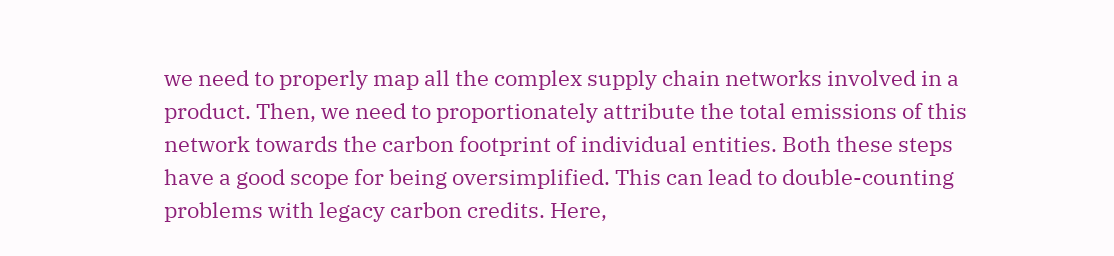we need to properly map all the complex supply chain networks involved in a product. Then, we need to proportionately attribute the total emissions of this network towards the carbon footprint of individual entities. Both these steps have a good scope for being oversimplified. This can lead to double-counting problems with legacy carbon credits. Here,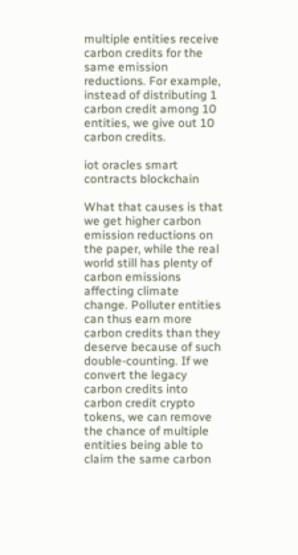multiple entities receive carbon credits for the same emission reductions. For example, instead of distributing 1 carbon credit among 10 entities, we give out 10 carbon credits.

iot oracles smart contracts blockchain

What that causes is that we get higher carbon emission reductions on the paper, while the real world still has plenty of carbon emissions affecting climate change. Polluter entities can thus earn more carbon credits than they deserve because of such double-counting. If we convert the legacy carbon credits into carbon credit crypto tokens, we can remove the chance of multiple entities being able to claim the same carbon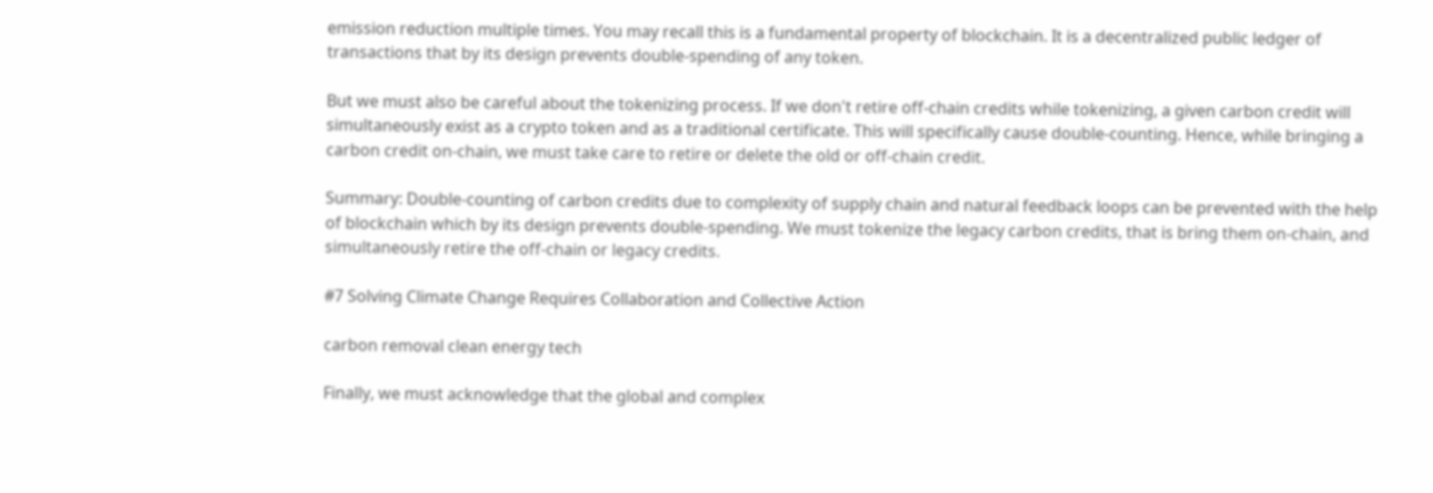emission reduction multiple times. You may recall this is a fundamental property of blockchain. It is a decentralized public ledger of transactions that by its design prevents double-spending of any token.

But we must also be careful about the tokenizing process. If we don't retire off-chain credits while tokenizing, a given carbon credit will simultaneously exist as a crypto token and as a traditional certificate. This will specifically cause double-counting. Hence, while bringing a carbon credit on-chain, we must take care to retire or delete the old or off-chain credit.

Summary: Double-counting of carbon credits due to complexity of supply chain and natural feedback loops can be prevented with the help of blockchain which by its design prevents double-spending. We must tokenize the legacy carbon credits, that is bring them on-chain, and simultaneously retire the off-chain or legacy credits.

#7 Solving Climate Change Requires Collaboration and Collective Action

carbon removal clean energy tech

Finally, we must acknowledge that the global and complex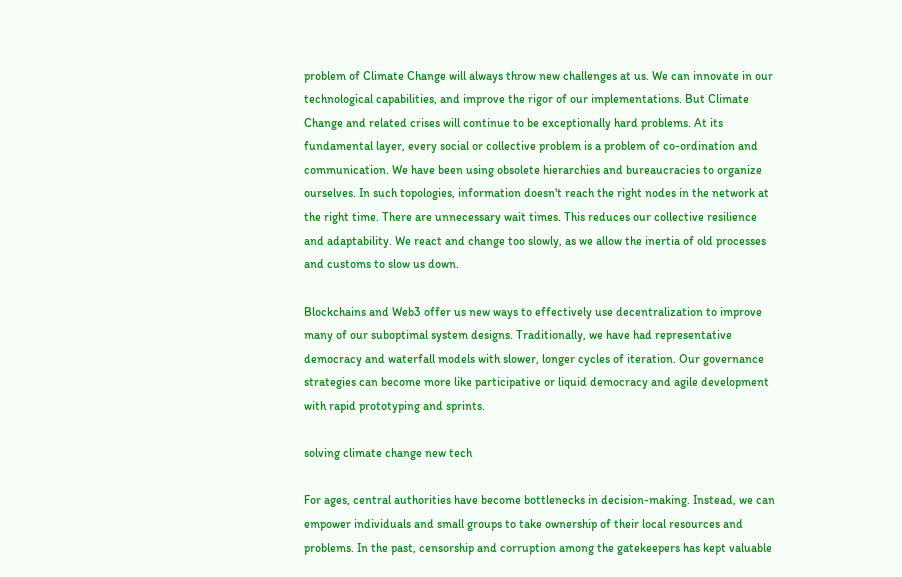problem of Climate Change will always throw new challenges at us. We can innovate in our technological capabilities, and improve the rigor of our implementations. But Climate Change and related crises will continue to be exceptionally hard problems. At its fundamental layer, every social or collective problem is a problem of co-ordination and communication. We have been using obsolete hierarchies and bureaucracies to organize ourselves. In such topologies, information doesn't reach the right nodes in the network at the right time. There are unnecessary wait times. This reduces our collective resilience and adaptability. We react and change too slowly, as we allow the inertia of old processes and customs to slow us down.

Blockchains and Web3 offer us new ways to effectively use decentralization to improve many of our suboptimal system designs. Traditionally, we have had representative democracy and waterfall models with slower, longer cycles of iteration. Our governance strategies can become more like participative or liquid democracy and agile development with rapid prototyping and sprints.

solving climate change new tech

For ages, central authorities have become bottlenecks in decision-making. Instead, we can empower individuals and small groups to take ownership of their local resources and problems. In the past, censorship and corruption among the gatekeepers has kept valuable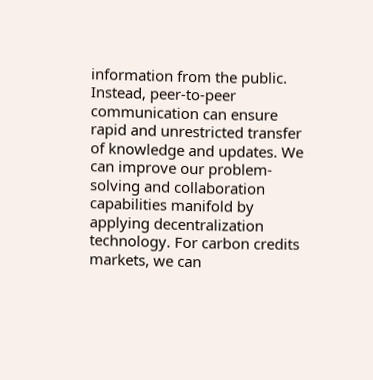information from the public. Instead, peer-to-peer communication can ensure rapid and unrestricted transfer of knowledge and updates. We can improve our problem-solving and collaboration capabilities manifold by applying decentralization technology. For carbon credits markets, we can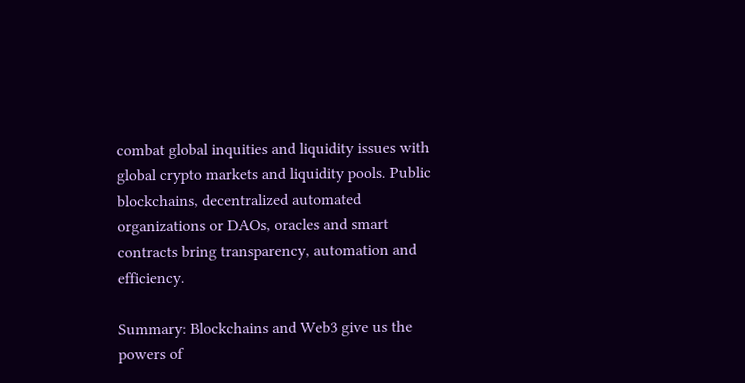combat global inquities and liquidity issues with global crypto markets and liquidity pools. Public blockchains, decentralized automated organizations or DAOs, oracles and smart contracts bring transparency, automation and efficiency.

Summary: Blockchains and Web3 give us the powers of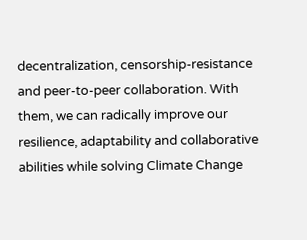decentralization, censorship-resistance and peer-to-peer collaboration. With them, we can radically improve our resilience, adaptability and collaborative abilities while solving Climate Change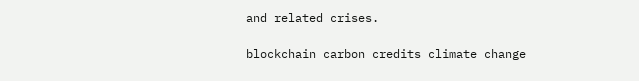and related crises.

blockchain carbon credits climate change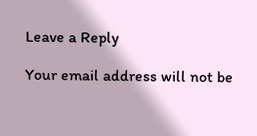Leave a Reply

Your email address will not be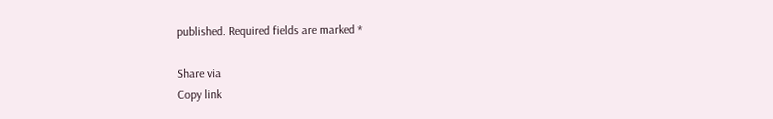published. Required fields are marked *

Share via
Copy link